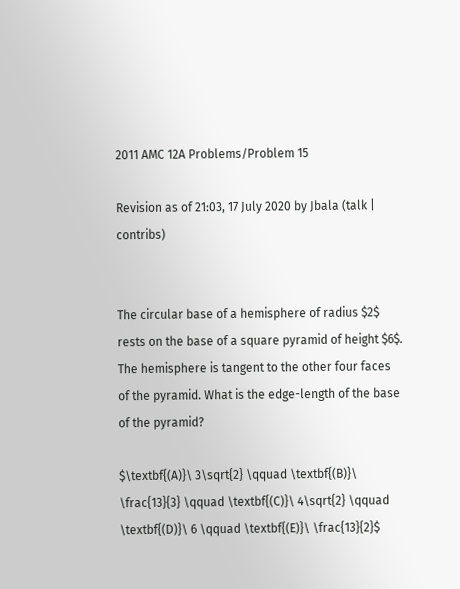2011 AMC 12A Problems/Problem 15

Revision as of 21:03, 17 July 2020 by Jbala (talk | contribs)


The circular base of a hemisphere of radius $2$ rests on the base of a square pyramid of height $6$. The hemisphere is tangent to the other four faces of the pyramid. What is the edge-length of the base of the pyramid?

$\textbf{(A)}\ 3\sqrt{2} \qquad \textbf{(B)}\ \frac{13}{3} \qquad \textbf{(C)}\ 4\sqrt{2} \qquad \textbf{(D)}\ 6 \qquad \textbf{(E)}\ \frac{13}{2}$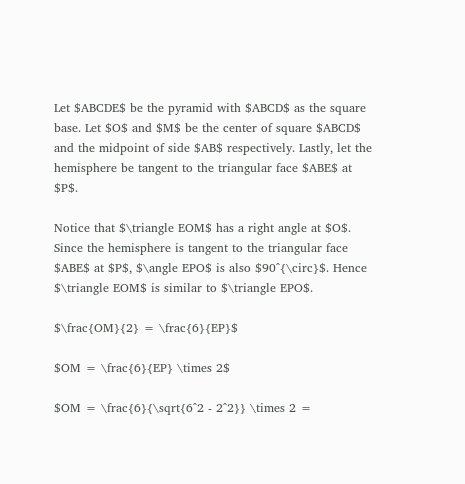Let $ABCDE$ be the pyramid with $ABCD$ as the square base. Let $O$ and $M$ be the center of square $ABCD$ and the midpoint of side $AB$ respectively. Lastly, let the hemisphere be tangent to the triangular face $ABE$ at $P$.

Notice that $\triangle EOM$ has a right angle at $O$. Since the hemisphere is tangent to the triangular face $ABE$ at $P$, $\angle EPO$ is also $90^{\circ}$. Hence $\triangle EOM$ is similar to $\triangle EPO$.

$\frac{OM}{2} = \frac{6}{EP}$

$OM = \frac{6}{EP} \times 2$

$OM = \frac{6}{\sqrt{6^2 - 2^2}} \times 2 =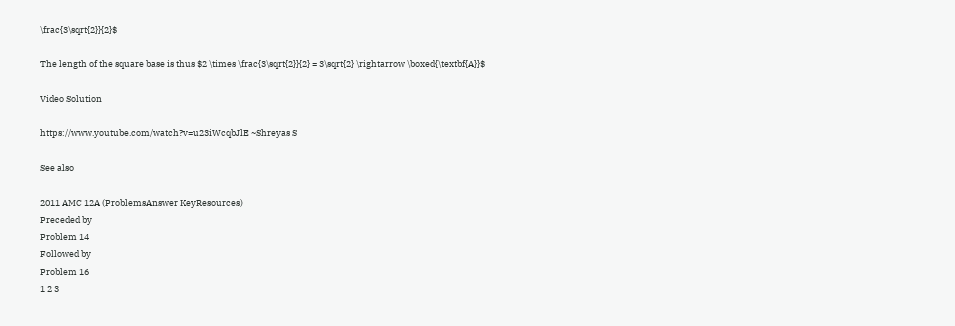\frac{3\sqrt{2}}{2}$

The length of the square base is thus $2 \times \frac{3\sqrt{2}}{2} = 3\sqrt{2} \rightarrow \boxed{\textbf{A}}$

Video Solution

https://www.youtube.com/watch?v=u23iWcqbJlE ~Shreyas S

See also

2011 AMC 12A (ProblemsAnswer KeyResources)
Preceded by
Problem 14
Followed by
Problem 16
1 2 3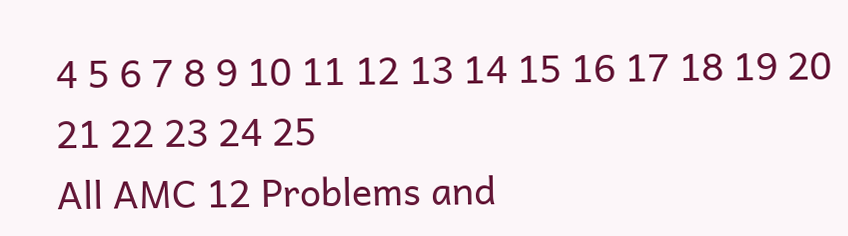4 5 6 7 8 9 10 11 12 13 14 15 16 17 18 19 20 21 22 23 24 25
All AMC 12 Problems and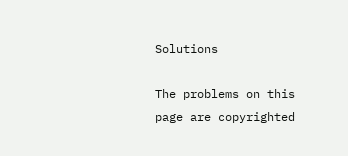Solutions

The problems on this page are copyrighted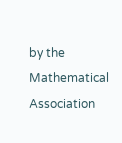by the Mathematical Association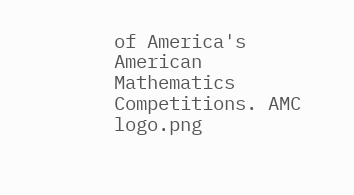of America's American Mathematics Competitions. AMC logo.png